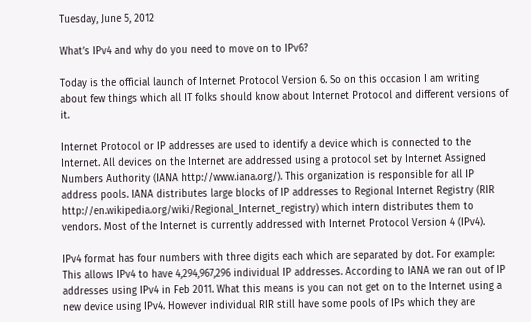Tuesday, June 5, 2012

What’s IPv4 and why do you need to move on to IPv6?

Today is the official launch of Internet Protocol Version 6. So on this occasion I am writing about few things which all IT folks should know about Internet Protocol and different versions of it.

Internet Protocol or IP addresses are used to identify a device which is connected to the Internet. All devices on the Internet are addressed using a protocol set by Internet Assigned Numbers Authority (IANA http://www.iana.org/). This organization is responsible for all IP address pools. IANA distributes large blocks of IP addresses to Regional Internet Registry (RIR http://en.wikipedia.org/wiki/Regional_Internet_registry) which intern distributes them to vendors. Most of the Internet is currently addressed with Internet Protocol Version 4 (IPv4).

IPv4 format has four numbers with three digits each which are separated by dot. For example:
This allows IPv4 to have 4,294,967,296 individual IP addresses. According to IANA we ran out of IP addresses using IPv4 in Feb 2011. What this means is you can not get on to the Internet using a new device using IPv4. However individual RIR still have some pools of IPs which they are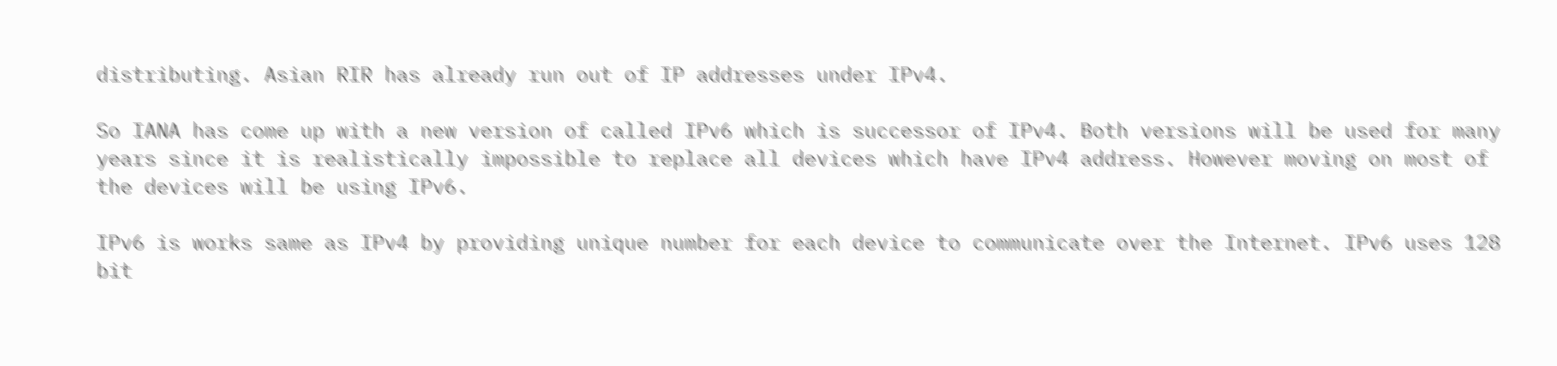distributing. Asian RIR has already run out of IP addresses under IPv4.

So IANA has come up with a new version of called IPv6 which is successor of IPv4. Both versions will be used for many years since it is realistically impossible to replace all devices which have IPv4 address. However moving on most of the devices will be using IPv6.

IPv6 is works same as IPv4 by providing unique number for each device to communicate over the Internet. IPv6 uses 128 bit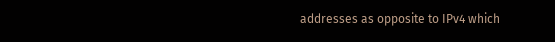addresses as opposite to IPv4 which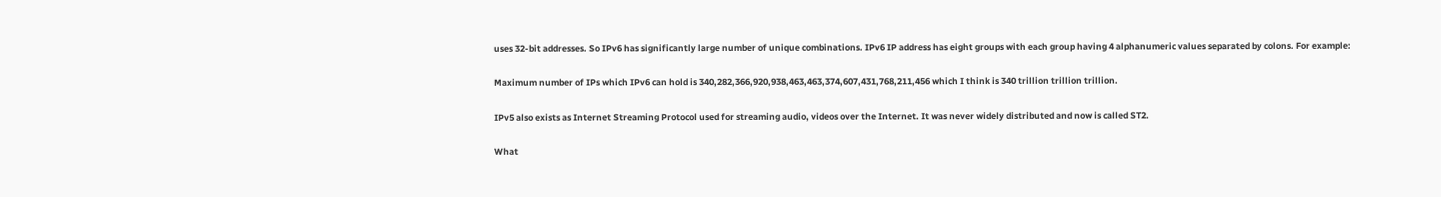uses 32-bit addresses. So IPv6 has significantly large number of unique combinations. IPv6 IP address has eight groups with each group having 4 alphanumeric values separated by colons. For example:

Maximum number of IPs which IPv6 can hold is 340,282,366,920,938,463,463,374,607,431,768,211,456 which I think is 340 trillion trillion trillion.

IPv5 also exists as Internet Streaming Protocol used for streaming audio, videos over the Internet. It was never widely distributed and now is called ST2.

What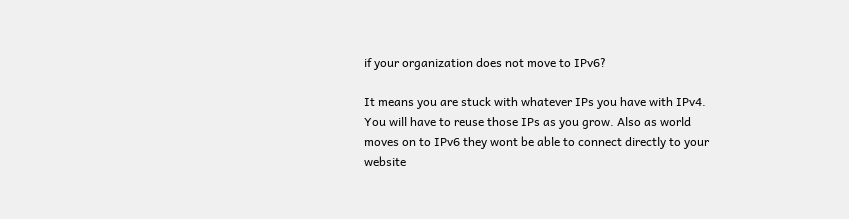if your organization does not move to IPv6?

It means you are stuck with whatever IPs you have with IPv4. You will have to reuse those IPs as you grow. Also as world moves on to IPv6 they wont be able to connect directly to your website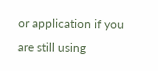or application if you are still using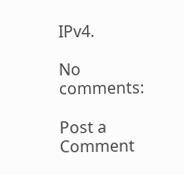IPv4.

No comments:

Post a Comment